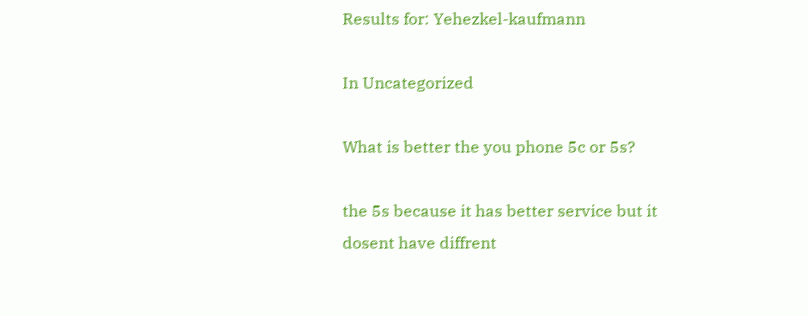Results for: Yehezkel-kaufmann

In Uncategorized

What is better the you phone 5c or 5s?

the 5s because it has better service but it dosent have diffrent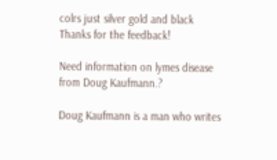colrs just silver gold and black
Thanks for the feedback!

Need information on lymes disease from Doug Kaufmann.?

Doug Kaufmann is a man who writes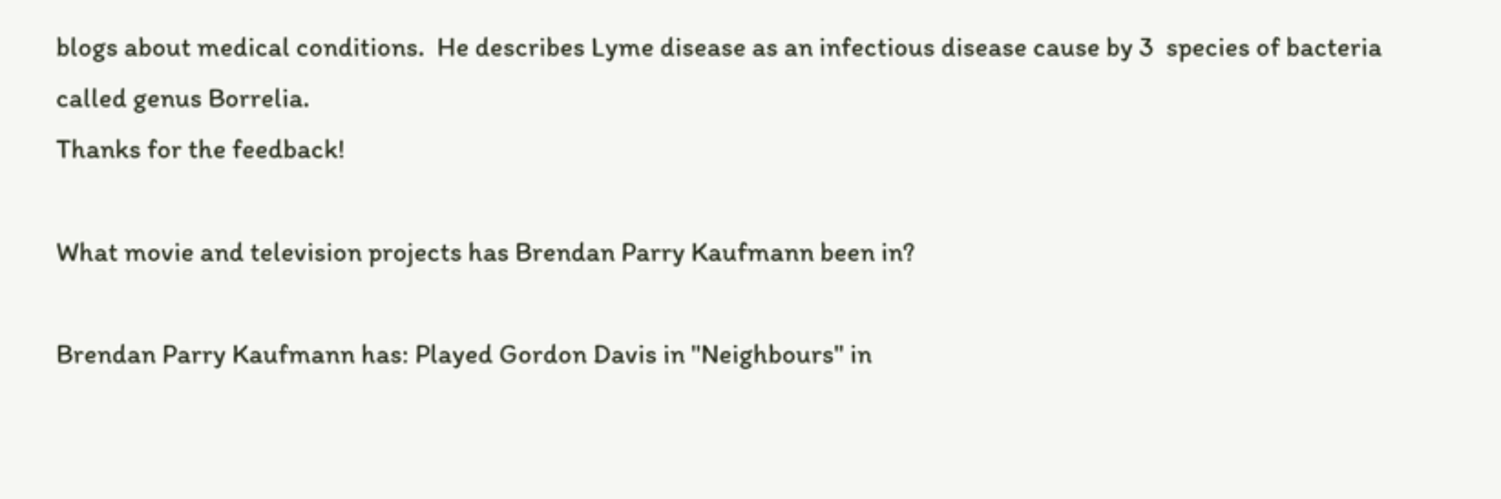blogs about medical conditions.  He describes Lyme disease as an infectious disease cause by 3  species of bacteria called genus Borrelia.
Thanks for the feedback!

What movie and television projects has Brendan Parry Kaufmann been in?

Brendan Parry Kaufmann has: Played Gordon Davis in "Neighbours" in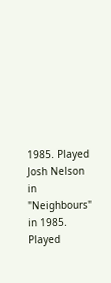1985. Played Josh Nelson in "Neighbours" in 1985. Played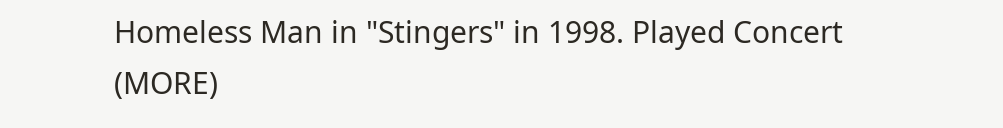Homeless Man in "Stingers" in 1998. Played Concert (MORE)